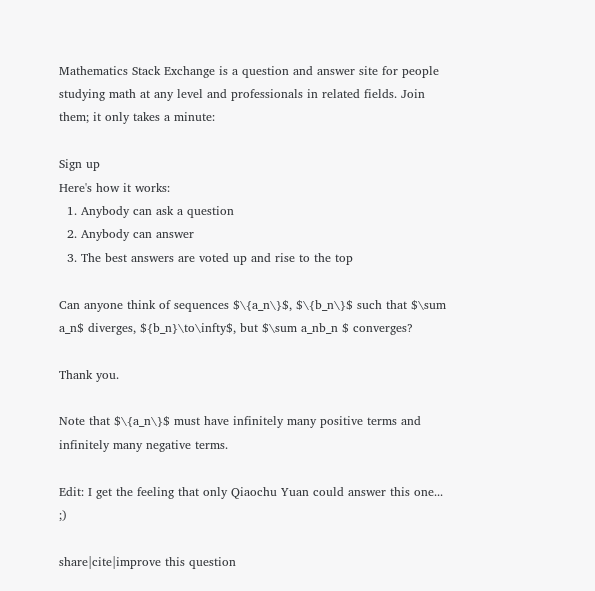Mathematics Stack Exchange is a question and answer site for people studying math at any level and professionals in related fields. Join them; it only takes a minute:

Sign up
Here's how it works:
  1. Anybody can ask a question
  2. Anybody can answer
  3. The best answers are voted up and rise to the top

Can anyone think of sequences $\{a_n\}$, $\{b_n\}$ such that $\sum a_n$ diverges, ${b_n}\to\infty$, but $\sum a_nb_n $ converges?

Thank you.

Note that $\{a_n\}$ must have infinitely many positive terms and infinitely many negative terms.

Edit: I get the feeling that only Qiaochu Yuan could answer this one... ;)

share|cite|improve this question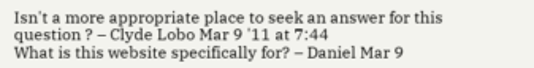Isn't a more appropriate place to seek an answer for this question ? – Clyde Lobo Mar 9 '11 at 7:44
What is this website specifically for? – Daniel Mar 9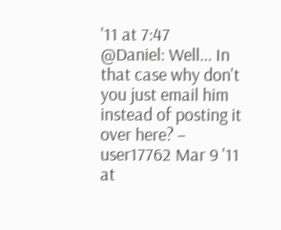'11 at 7:47
@Daniel: Well... In that case why don't you just email him instead of posting it over here? – user17762 Mar 9 '11 at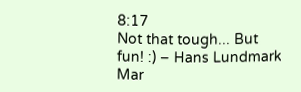8:17
Not that tough... But fun! :) – Hans Lundmark Mar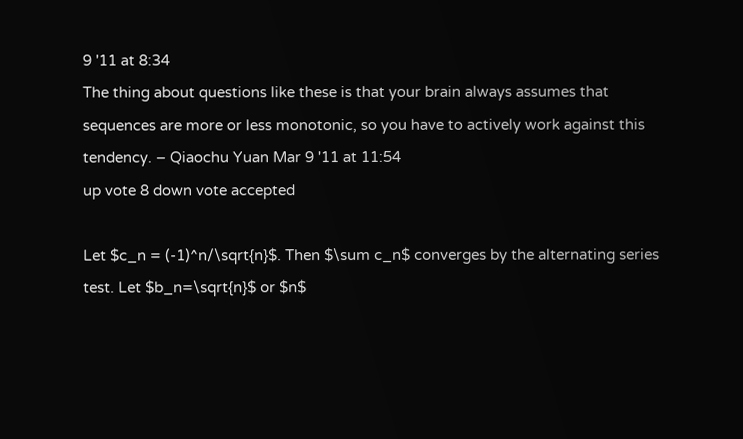9 '11 at 8:34
The thing about questions like these is that your brain always assumes that sequences are more or less monotonic, so you have to actively work against this tendency. – Qiaochu Yuan Mar 9 '11 at 11:54
up vote 8 down vote accepted

Let $c_n = (-1)^n/\sqrt{n}$. Then $\sum c_n$ converges by the alternating series test. Let $b_n=\sqrt{n}$ or $n$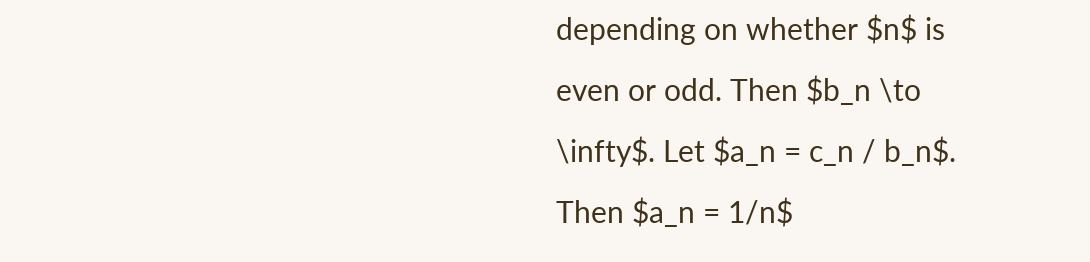depending on whether $n$ is even or odd. Then $b_n \to \infty$. Let $a_n = c_n / b_n$. Then $a_n = 1/n$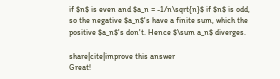if $n$ is even and $a_n = -1/n\sqrt{n}$ if $n$ is odd, so the negative $a_n$'s have a finite sum, which the positive $a_n$'s don't. Hence $\sum a_n$ diverges.

share|cite|improve this answer
Great!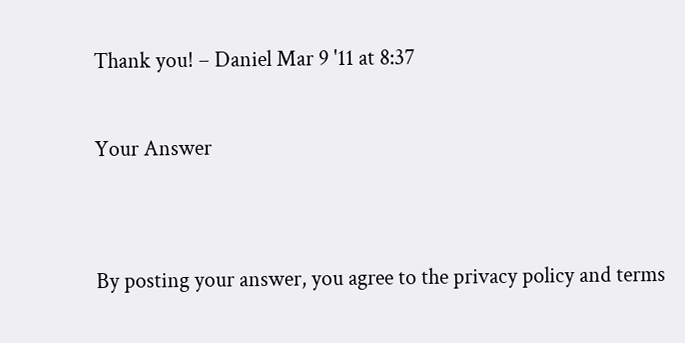Thank you! – Daniel Mar 9 '11 at 8:37

Your Answer


By posting your answer, you agree to the privacy policy and terms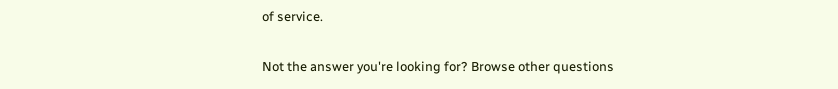of service.

Not the answer you're looking for? Browse other questions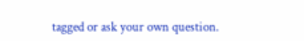tagged or ask your own question.